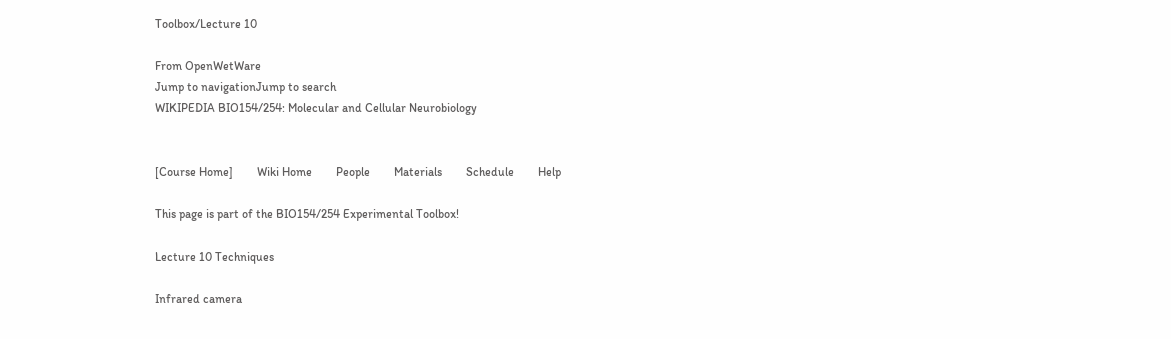Toolbox/Lecture 10

From OpenWetWare
Jump to navigationJump to search
WIKIPEDIA BIO154/254: Molecular and Cellular Neurobiology


[Course Home]        Wiki Home        People        Materials        Schedule        Help

This page is part of the BIO154/254 Experimental Toolbox!

Lecture 10 Techniques

Infrared camera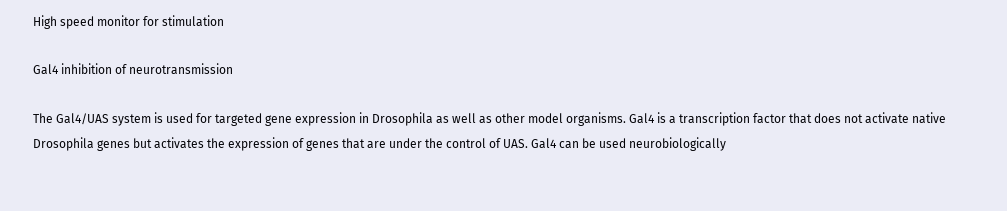High speed monitor for stimulation

Gal4 inhibition of neurotransmission

The Gal4/UAS system is used for targeted gene expression in Drosophila as well as other model organisms. Gal4 is a transcription factor that does not activate native Drosophila genes but activates the expression of genes that are under the control of UAS. Gal4 can be used neurobiologically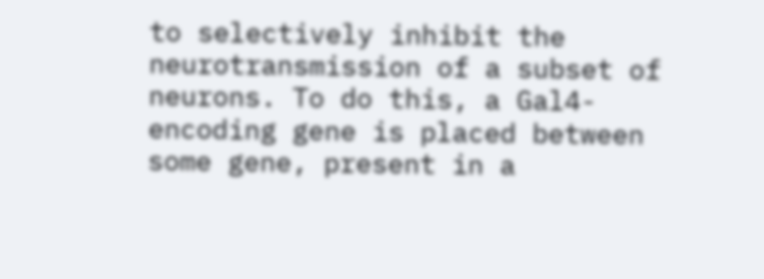to selectively inhibit the neurotransmission of a subset of neurons. To do this, a Gal4-encoding gene is placed between some gene, present in a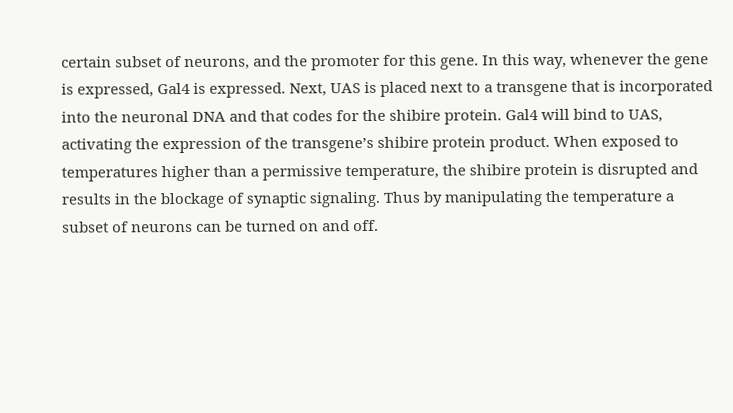certain subset of neurons, and the promoter for this gene. In this way, whenever the gene is expressed, Gal4 is expressed. Next, UAS is placed next to a transgene that is incorporated into the neuronal DNA and that codes for the shibire protein. Gal4 will bind to UAS, activating the expression of the transgene’s shibire protein product. When exposed to temperatures higher than a permissive temperature, the shibire protein is disrupted and results in the blockage of synaptic signaling. Thus by manipulating the temperature a subset of neurons can be turned on and off.